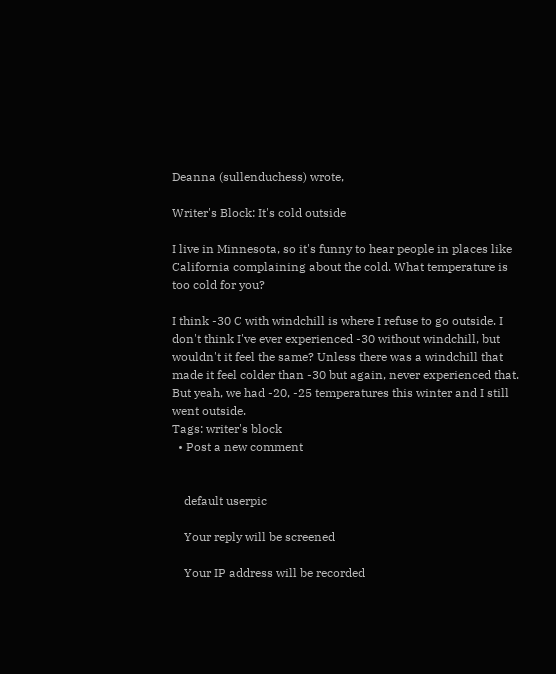Deanna (sullenduchess) wrote,

Writer's Block: It's cold outside

I live in Minnesota, so it's funny to hear people in places like California complaining about the cold. What temperature is too cold for you?

I think -30 C with windchill is where I refuse to go outside. I don't think I've ever experienced -30 without windchill, but wouldn't it feel the same? Unless there was a windchill that made it feel colder than -30 but again, never experienced that. But yeah, we had -20, -25 temperatures this winter and I still went outside.
Tags: writer's block
  • Post a new comment


    default userpic

    Your reply will be screened

    Your IP address will be recorded